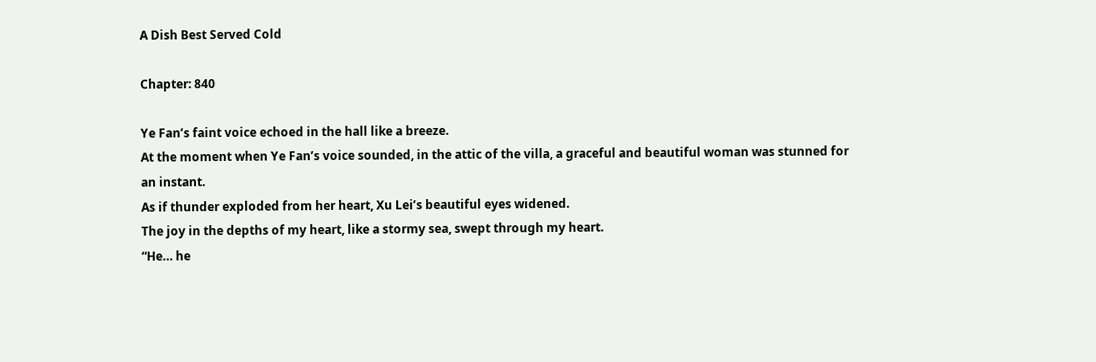A Dish Best Served Cold

Chapter: 840

Ye Fan’s faint voice echoed in the hall like a breeze.
At the moment when Ye Fan’s voice sounded, in the attic of the villa, a graceful and beautiful woman was stunned for an instant.
As if thunder exploded from her heart, Xu Lei’s beautiful eyes widened.
The joy in the depths of my heart, like a stormy sea, swept through my heart.
“He… he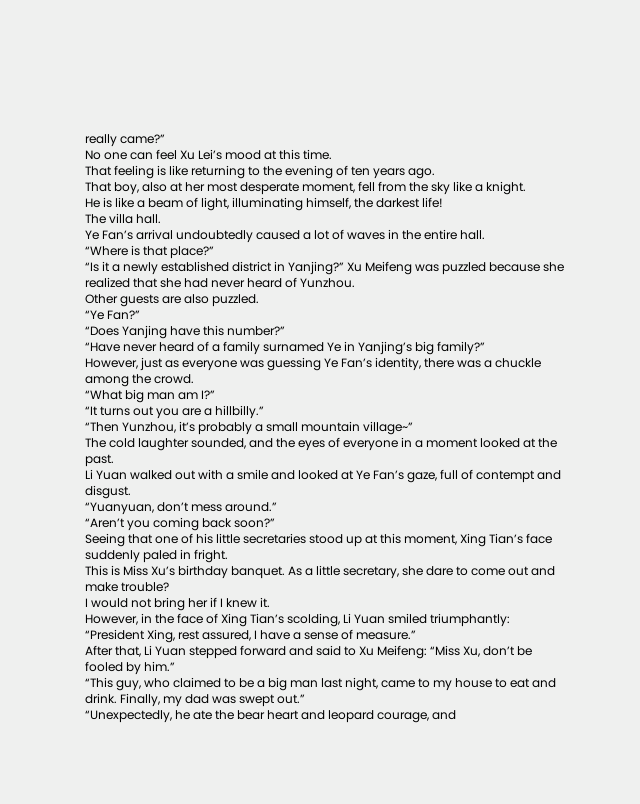really came?”
No one can feel Xu Lei’s mood at this time.
That feeling is like returning to the evening of ten years ago.
That boy, also at her most desperate moment, fell from the sky like a knight.
He is like a beam of light, illuminating himself, the darkest life!
The villa hall.
Ye Fan’s arrival undoubtedly caused a lot of waves in the entire hall.
“Where is that place?”
“Is it a newly established district in Yanjing?” Xu Meifeng was puzzled because she realized that she had never heard of Yunzhou.
Other guests are also puzzled.
“Ye Fan?”
“Does Yanjing have this number?”
“Have never heard of a family surnamed Ye in Yanjing’s big family?”
However, just as everyone was guessing Ye Fan’s identity, there was a chuckle among the crowd.
“What big man am I?”
“It turns out you are a hillbilly.”
“Then Yunzhou, it’s probably a small mountain village~”
The cold laughter sounded, and the eyes of everyone in a moment looked at the past.
Li Yuan walked out with a smile and looked at Ye Fan’s gaze, full of contempt and disgust.
“Yuanyuan, don’t mess around.”
“Aren’t you coming back soon?”
Seeing that one of his little secretaries stood up at this moment, Xing Tian’s face suddenly paled in fright.
This is Miss Xu’s birthday banquet. As a little secretary, she dare to come out and make trouble?
I would not bring her if I knew it.
However, in the face of Xing Tian’s scolding, Li Yuan smiled triumphantly: “President Xing, rest assured, I have a sense of measure.”
After that, Li Yuan stepped forward and said to Xu Meifeng: “Miss Xu, don’t be fooled by him.”
“This guy, who claimed to be a big man last night, came to my house to eat and drink. Finally, my dad was swept out.”
“Unexpectedly, he ate the bear heart and leopard courage, and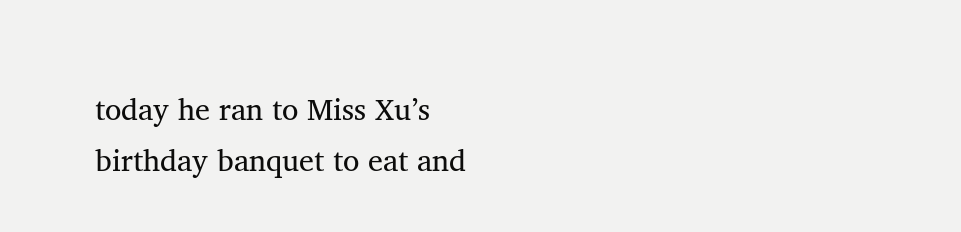today he ran to Miss Xu’s birthday banquet to eat and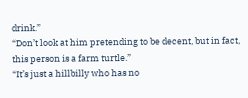drink.”
“Don’t look at him pretending to be decent, but in fact, this person is a farm turtle.”
“It’s just a hillbilly who has no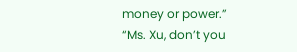money or power.”
“Ms. Xu, don’t you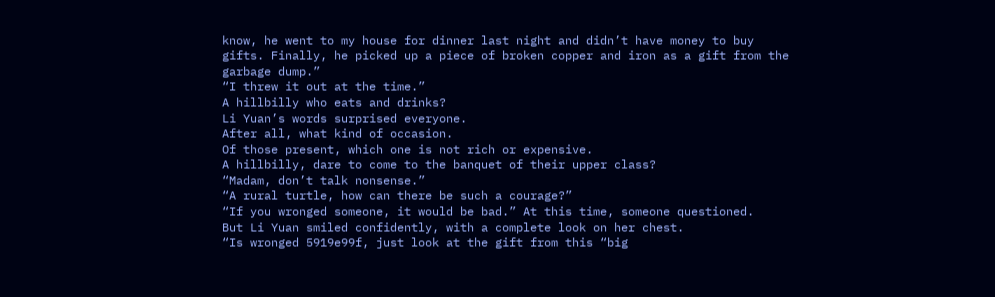know, he went to my house for dinner last night and didn’t have money to buy gifts. Finally, he picked up a piece of broken copper and iron as a gift from the garbage dump.”
“I threw it out at the time.”
A hillbilly who eats and drinks?
Li Yuan’s words surprised everyone.
After all, what kind of occasion.
Of those present, which one is not rich or expensive.
A hillbilly, dare to come to the banquet of their upper class?
“Madam, don’t talk nonsense.”
“A rural turtle, how can there be such a courage?”
“If you wronged someone, it would be bad.” At this time, someone questioned.
But Li Yuan smiled confidently, with a complete look on her chest.
“Is wronged 5919e99f, just look at the gift from this “big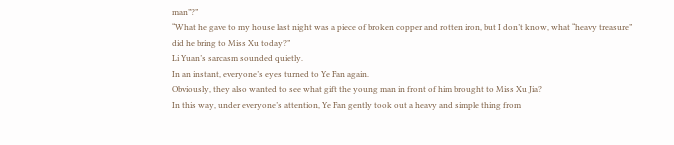man”?”
“What he gave to my house last night was a piece of broken copper and rotten iron, but I don’t know, what “heavy treasure” did he bring to Miss Xu today?”
Li Yuan’s sarcasm sounded quietly.
In an instant, everyone’s eyes turned to Ye Fan again.
Obviously, they also wanted to see what gift the young man in front of him brought to Miss Xu Jia?
In this way, under everyone’s attention, Ye Fan gently took out a heavy and simple thing from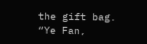the gift bag.
“Ye Fan,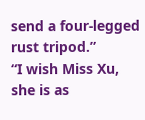send a four-legged rust tripod.”
“I wish Miss Xu, she is as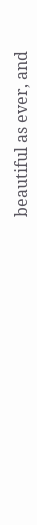beautiful as ever, and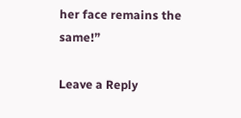her face remains the same!”

Leave a Reply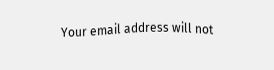Your email address will not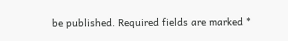be published. Required fields are marked *